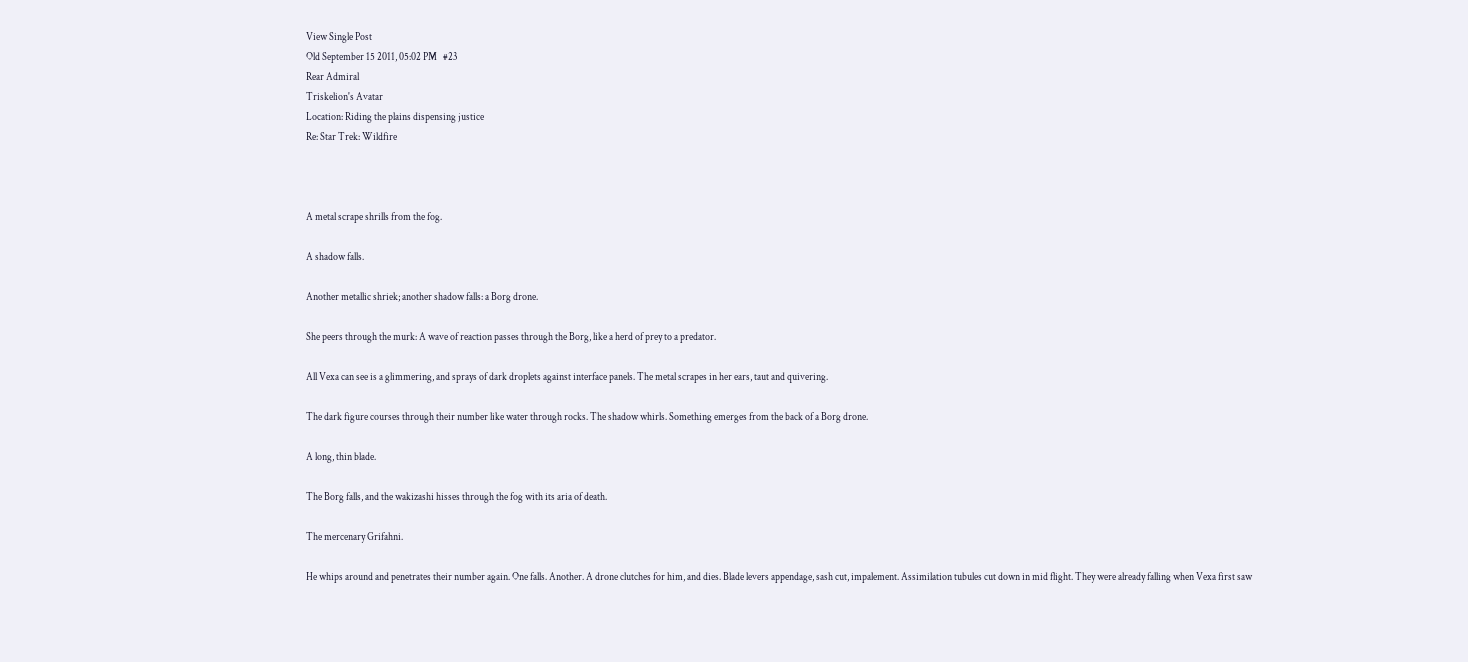View Single Post
Old September 15 2011, 05:02 PM   #23
Rear Admiral
Triskelion's Avatar
Location: Riding the plains dispensing justice
Re: Star Trek: Wildfire



A metal scrape shrills from the fog.

A shadow falls.

Another metallic shriek; another shadow falls: a Borg drone.

She peers through the murk: A wave of reaction passes through the Borg, like a herd of prey to a predator.

All Vexa can see is a glimmering, and sprays of dark droplets against interface panels. The metal scrapes in her ears, taut and quivering.

The dark figure courses through their number like water through rocks. The shadow whirls. Something emerges from the back of a Borg drone.

A long, thin blade.

The Borg falls, and the wakizashi hisses through the fog with its aria of death.

The mercenary Grifahni.

He whips around and penetrates their number again. One falls. Another. A drone clutches for him, and dies. Blade levers appendage, sash cut, impalement. Assimilation tubules cut down in mid flight. They were already falling when Vexa first saw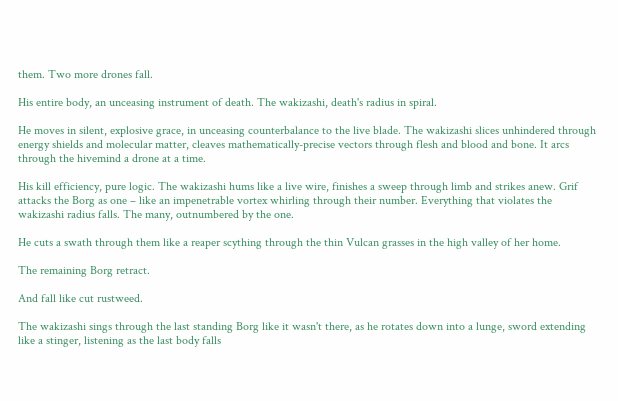them. Two more drones fall.

His entire body, an unceasing instrument of death. The wakizashi, death's radius in spiral.

He moves in silent, explosive grace, in unceasing counterbalance to the live blade. The wakizashi slices unhindered through energy shields and molecular matter, cleaves mathematically-precise vectors through flesh and blood and bone. It arcs through the hivemind a drone at a time.

His kill efficiency, pure logic. The wakizashi hums like a live wire, finishes a sweep through limb and strikes anew. Grif attacks the Borg as one – like an impenetrable vortex whirling through their number. Everything that violates the wakizashi radius falls. The many, outnumbered by the one.

He cuts a swath through them like a reaper scything through the thin Vulcan grasses in the high valley of her home.

The remaining Borg retract.

And fall like cut rustweed.

The wakizashi sings through the last standing Borg like it wasn't there, as he rotates down into a lunge, sword extending like a stinger, listening as the last body falls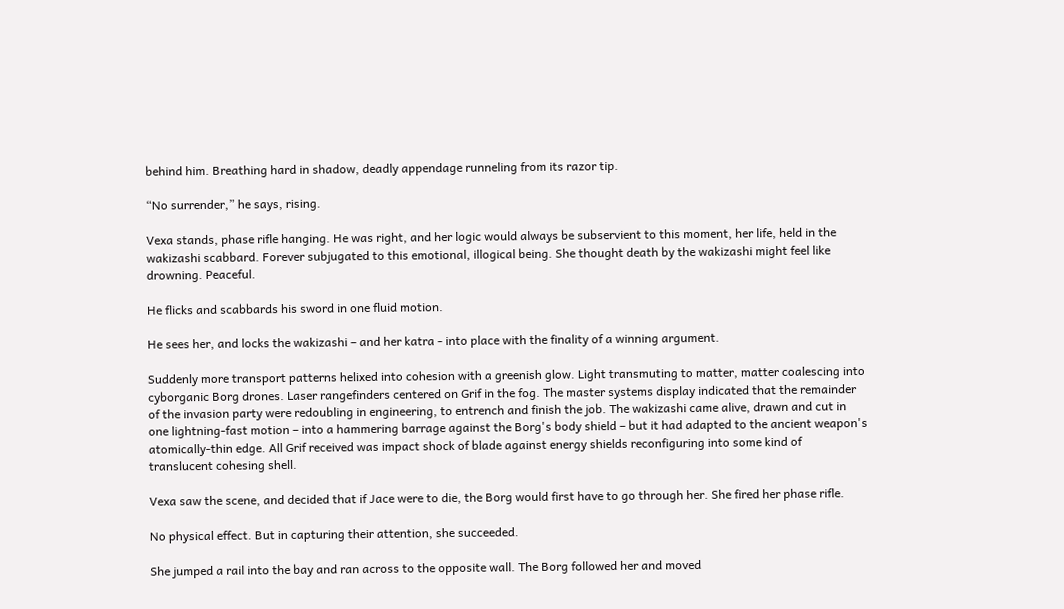behind him. Breathing hard in shadow, deadly appendage runneling from its razor tip.

“No surrender,” he says, rising.

Vexa stands, phase rifle hanging. He was right, and her logic would always be subservient to this moment, her life, held in the wakizashi scabbard. Forever subjugated to this emotional, illogical being. She thought death by the wakizashi might feel like drowning. Peaceful.

He flicks and scabbards his sword in one fluid motion.

He sees her, and locks the wakizashi – and her katra - into place with the finality of a winning argument.

Suddenly more transport patterns helixed into cohesion with a greenish glow. Light transmuting to matter, matter coalescing into cyborganic Borg drones. Laser rangefinders centered on Grif in the fog. The master systems display indicated that the remainder of the invasion party were redoubling in engineering, to entrench and finish the job. The wakizashi came alive, drawn and cut in one lightning-fast motion – into a hammering barrage against the Borg's body shield – but it had adapted to the ancient weapon's atomically-thin edge. All Grif received was impact shock of blade against energy shields reconfiguring into some kind of translucent cohesing shell.

Vexa saw the scene, and decided that if Jace were to die, the Borg would first have to go through her. She fired her phase rifle.

No physical effect. But in capturing their attention, she succeeded.

She jumped a rail into the bay and ran across to the opposite wall. The Borg followed her and moved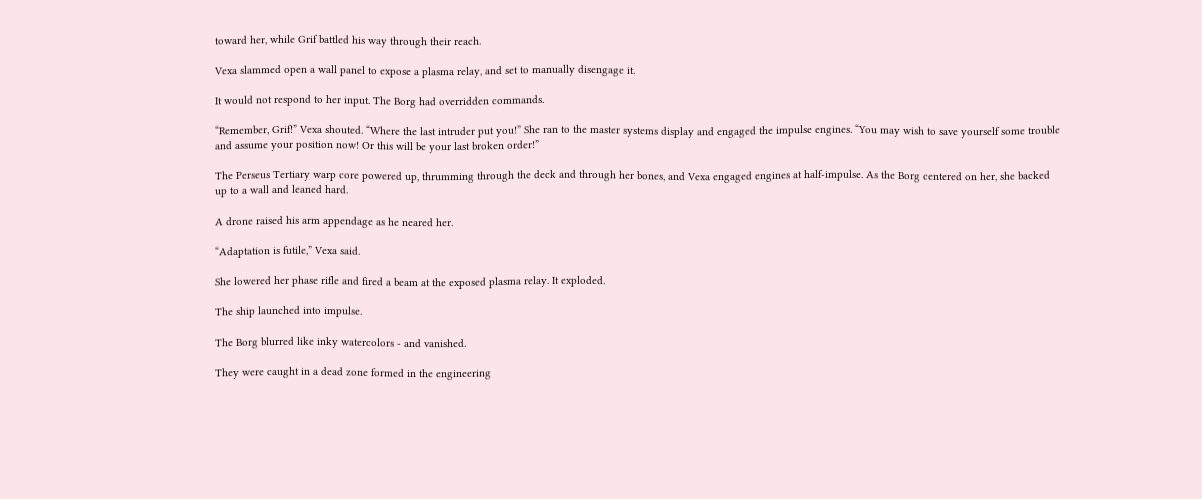toward her, while Grif battled his way through their reach.

Vexa slammed open a wall panel to expose a plasma relay, and set to manually disengage it.

It would not respond to her input. The Borg had overridden commands.

“Remember, Grif!” Vexa shouted. “Where the last intruder put you!” She ran to the master systems display and engaged the impulse engines. “You may wish to save yourself some trouble and assume your position now! Or this will be your last broken order!”

The Perseus Tertiary warp core powered up, thrumming through the deck and through her bones, and Vexa engaged engines at half-impulse. As the Borg centered on her, she backed up to a wall and leaned hard.

A drone raised his arm appendage as he neared her.

“Adaptation is futile,” Vexa said.

She lowered her phase rifle and fired a beam at the exposed plasma relay. It exploded.

The ship launched into impulse.

The Borg blurred like inky watercolors - and vanished.

They were caught in a dead zone formed in the engineering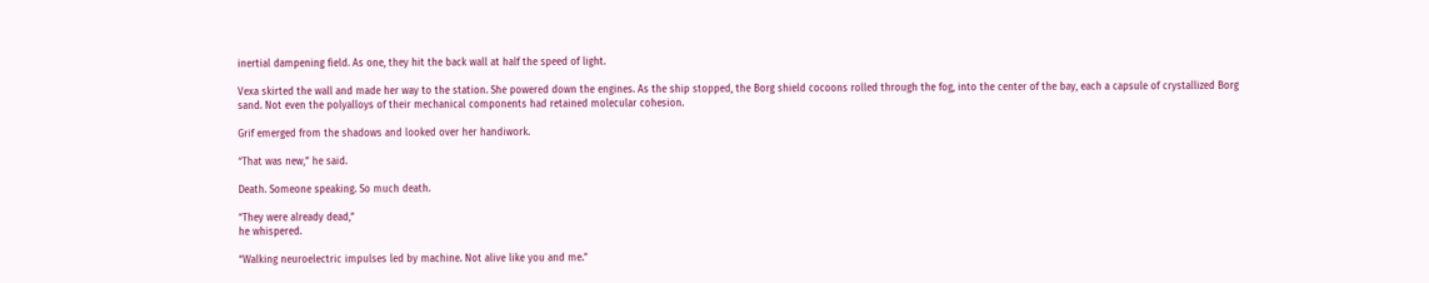inertial dampening field. As one, they hit the back wall at half the speed of light.

Vexa skirted the wall and made her way to the station. She powered down the engines. As the ship stopped, the Borg shield cocoons rolled through the fog, into the center of the bay, each a capsule of crystallized Borg sand. Not even the polyalloys of their mechanical components had retained molecular cohesion.

Grif emerged from the shadows and looked over her handiwork.

“That was new,” he said.

Death. Someone speaking. So much death.

“They were already dead,”
he whispered.

“Walking neuroelectric impulses led by machine. Not alive like you and me.”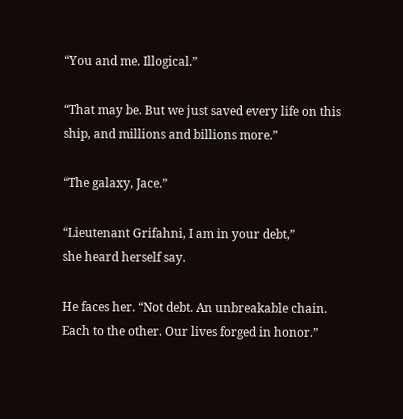“You and me. Illogical.”

“That may be. But we just saved every life on this ship, and millions and billions more.”

“The galaxy, Jace.”

“Lieutenant Grifahni, I am in your debt,”
she heard herself say.

He faces her. “Not debt. An unbreakable chain. Each to the other. Our lives forged in honor.”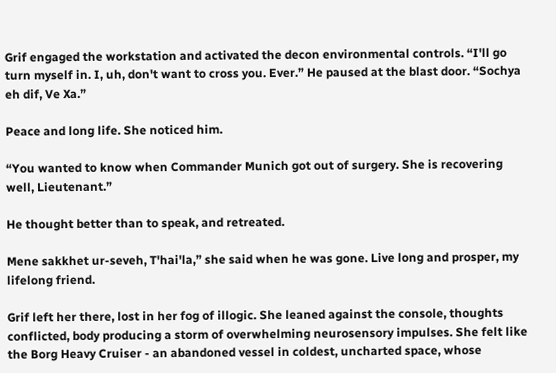Grif engaged the workstation and activated the decon environmental controls. “I'll go turn myself in. I, uh, don't want to cross you. Ever.” He paused at the blast door. “Sochya eh dif, Ve Xa.”

Peace and long life. She noticed him.

“You wanted to know when Commander Munich got out of surgery. She is recovering well, Lieutenant.”

He thought better than to speak, and retreated.

Mene sakkhet ur-seveh, T'hai'la,” she said when he was gone. Live long and prosper, my lifelong friend.

Grif left her there, lost in her fog of illogic. She leaned against the console, thoughts conflicted, body producing a storm of overwhelming neurosensory impulses. She felt like the Borg Heavy Cruiser - an abandoned vessel in coldest, uncharted space, whose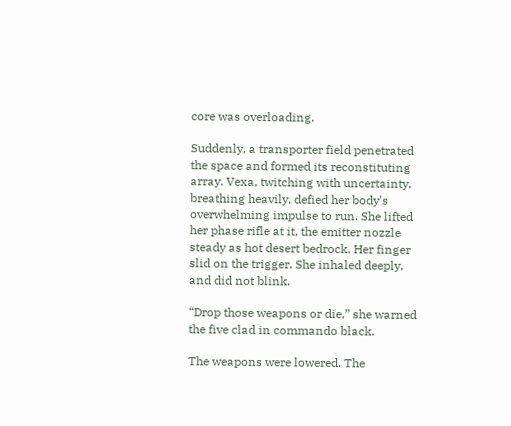core was overloading.

Suddenly, a transporter field penetrated the space and formed its reconstituting array. Vexa, twitching with uncertainty, breathing heavily, defied her body's overwhelming impulse to run. She lifted her phase rifle at it, the emitter nozzle steady as hot desert bedrock. Her finger slid on the trigger. She inhaled deeply, and did not blink.

“Drop those weapons or die,” she warned the five clad in commando black.

The weapons were lowered. The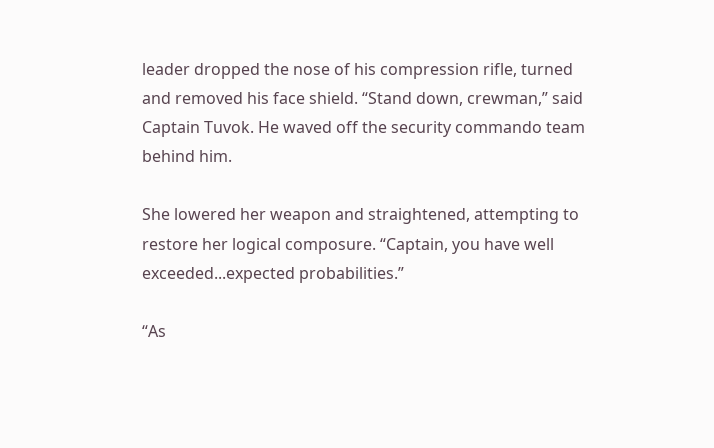leader dropped the nose of his compression rifle, turned and removed his face shield. “Stand down, crewman,” said Captain Tuvok. He waved off the security commando team behind him.

She lowered her weapon and straightened, attempting to restore her logical composure. “Captain, you have well exceeded...expected probabilities.”

“As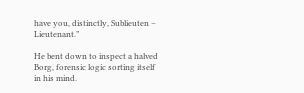have you, distinctly, Sublieuten – Lieutenant.”

He bent down to inspect a halved Borg, forensic logic sorting itself in his mind.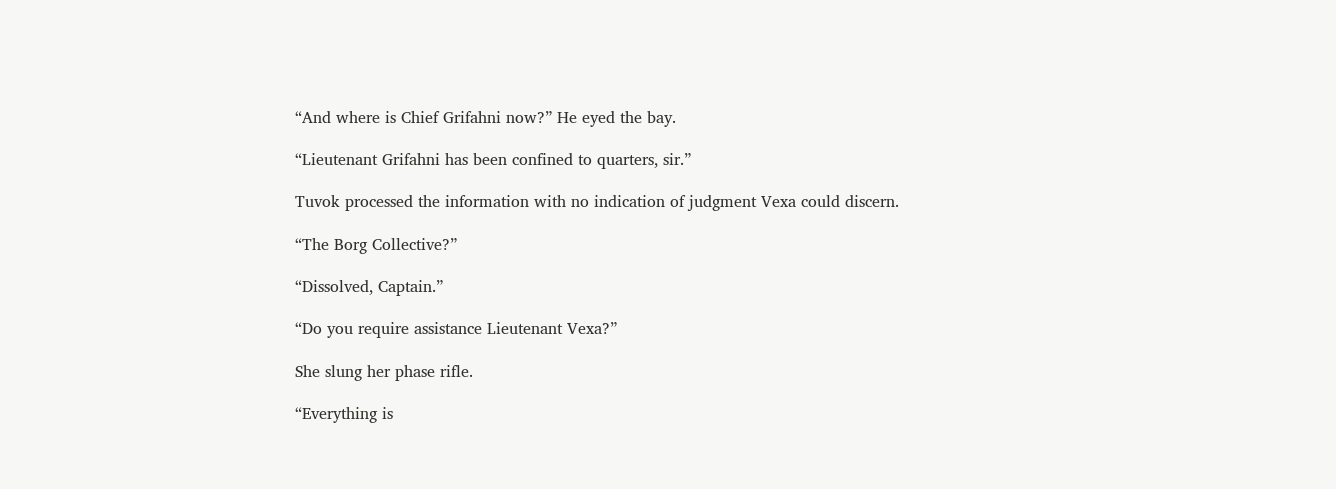“And where is Chief Grifahni now?” He eyed the bay.

“Lieutenant Grifahni has been confined to quarters, sir.”

Tuvok processed the information with no indication of judgment Vexa could discern.

“The Borg Collective?”

“Dissolved, Captain.”

“Do you require assistance Lieutenant Vexa?”

She slung her phase rifle.

“Everything is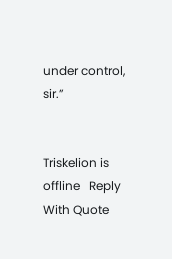under control, sir.”


Triskelion is offline   Reply With Quote